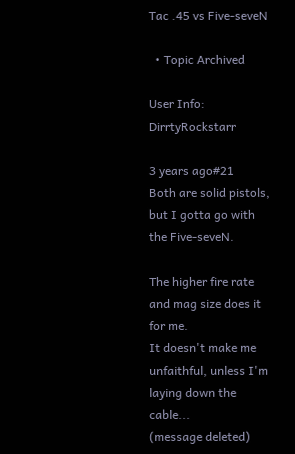Tac .45 vs Five-seveN

  • Topic Archived

User Info: DirrtyRockstarr

3 years ago#21
Both are solid pistols, but I gotta go with the Five-seveN.

The higher fire rate and mag size does it for me.
It doesn't make me unfaithful, unless I'm laying down the cable...
(message deleted)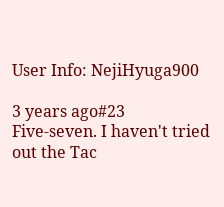User Info: NejiHyuga900

3 years ago#23
Five-seven. I haven't tried out the Tac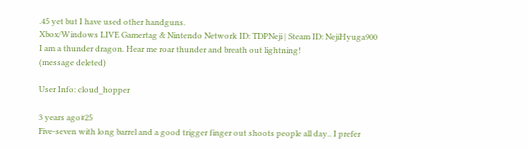.45 yet but I have used other handguns.
Xbox/Windows LIVE Gamertag & Nintendo Network ID: TDPNeji | Steam ID: NejiHyuga900
I am a thunder dragon. Hear me roar thunder and breath out lightning!
(message deleted)

User Info: cloud_hopper

3 years ago#25
Five-seven with long barrel and a good trigger finger out shoots people all day.. I prefer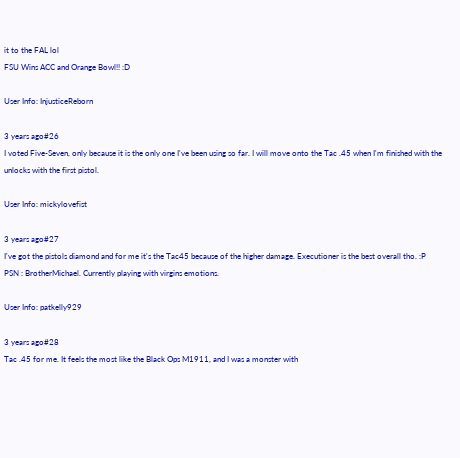it to the FAL lol
FSU Wins ACC and Orange Bowl!! :D

User Info: InjusticeReborn

3 years ago#26
I voted Five-Seven, only because it is the only one I've been using so far. I will move onto the Tac .45 when I'm finished with the unlocks with the first pistol.

User Info: mickylovefist

3 years ago#27
I've got the pistols diamond and for me it's the Tac45 because of the higher damage. Executioner is the best overall tho. :P
PSN : BrotherMichael. Currently playing with virgins emotions.

User Info: patkelly929

3 years ago#28
Tac .45 for me. It feels the most like the Black Ops M1911, and I was a monster with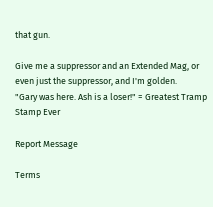that gun.

Give me a suppressor and an Extended Mag, or even just the suppressor, and I'm golden.
"Gary was here. Ash is a loser!" = Greatest Tramp Stamp Ever

Report Message

Terms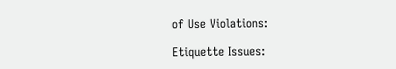of Use Violations:

Etiquette Issues: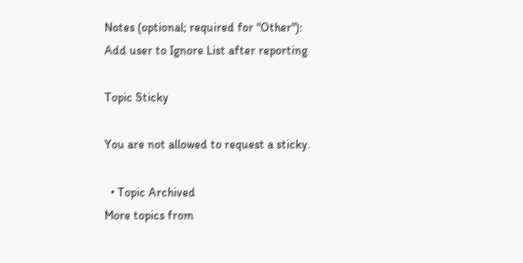Notes (optional; required for "Other"):
Add user to Ignore List after reporting

Topic Sticky

You are not allowed to request a sticky.

  • Topic Archived
More topics from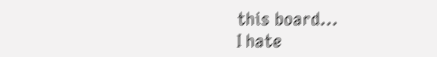this board...
I hate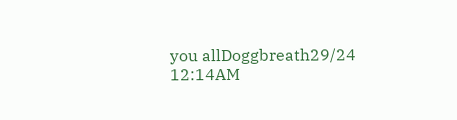you allDoggbreath29/24 12:14AM